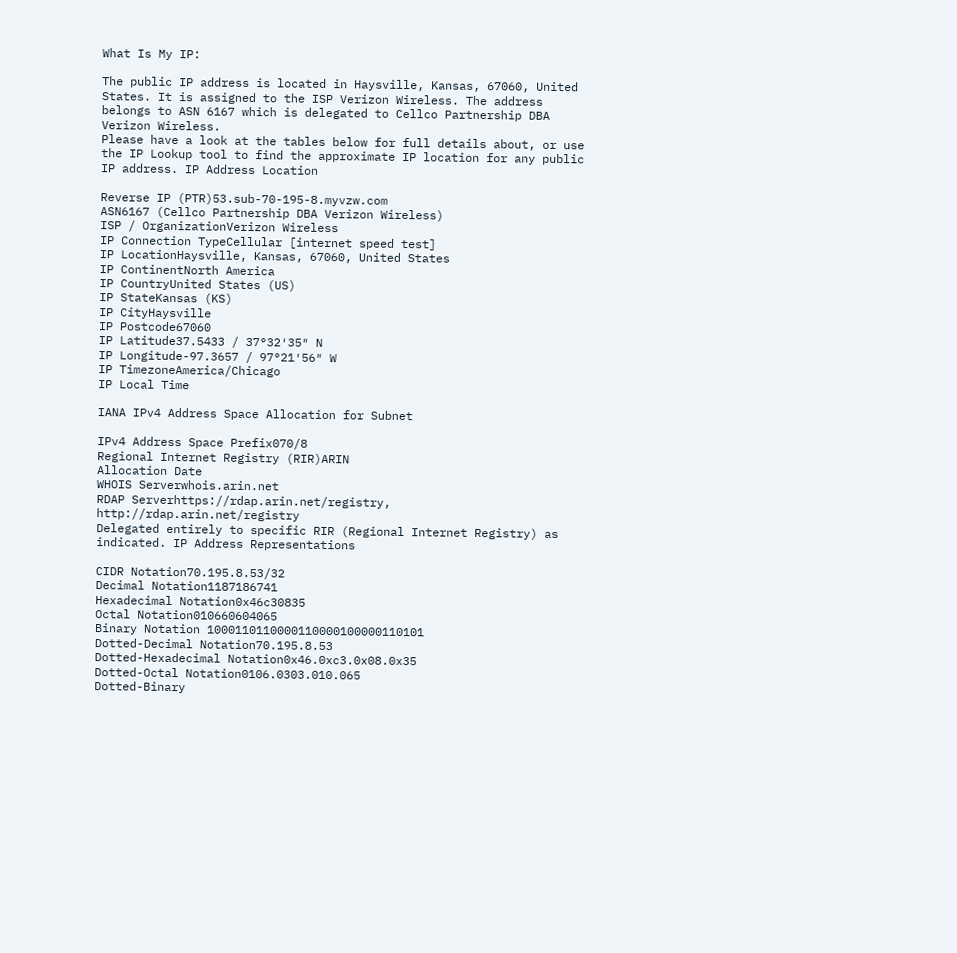What Is My IP:

The public IP address is located in Haysville, Kansas, 67060, United States. It is assigned to the ISP Verizon Wireless. The address belongs to ASN 6167 which is delegated to Cellco Partnership DBA Verizon Wireless.
Please have a look at the tables below for full details about, or use the IP Lookup tool to find the approximate IP location for any public IP address. IP Address Location

Reverse IP (PTR)53.sub-70-195-8.myvzw.com
ASN6167 (Cellco Partnership DBA Verizon Wireless)
ISP / OrganizationVerizon Wireless
IP Connection TypeCellular [internet speed test]
IP LocationHaysville, Kansas, 67060, United States
IP ContinentNorth America
IP CountryUnited States (US)
IP StateKansas (KS)
IP CityHaysville
IP Postcode67060
IP Latitude37.5433 / 37°32′35″ N
IP Longitude-97.3657 / 97°21′56″ W
IP TimezoneAmerica/Chicago
IP Local Time

IANA IPv4 Address Space Allocation for Subnet

IPv4 Address Space Prefix070/8
Regional Internet Registry (RIR)ARIN
Allocation Date
WHOIS Serverwhois.arin.net
RDAP Serverhttps://rdap.arin.net/registry, http://rdap.arin.net/registry
Delegated entirely to specific RIR (Regional Internet Registry) as indicated. IP Address Representations

CIDR Notation70.195.8.53/32
Decimal Notation1187186741
Hexadecimal Notation0x46c30835
Octal Notation010660604065
Binary Notation 1000110110000110000100000110101
Dotted-Decimal Notation70.195.8.53
Dotted-Hexadecimal Notation0x46.0xc3.0x08.0x35
Dotted-Octal Notation0106.0303.010.065
Dotted-Binary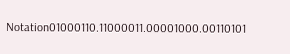Notation01000110.11000011.00001000.00110101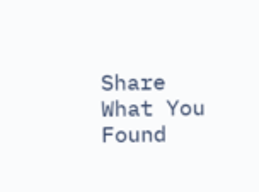Share What You Found